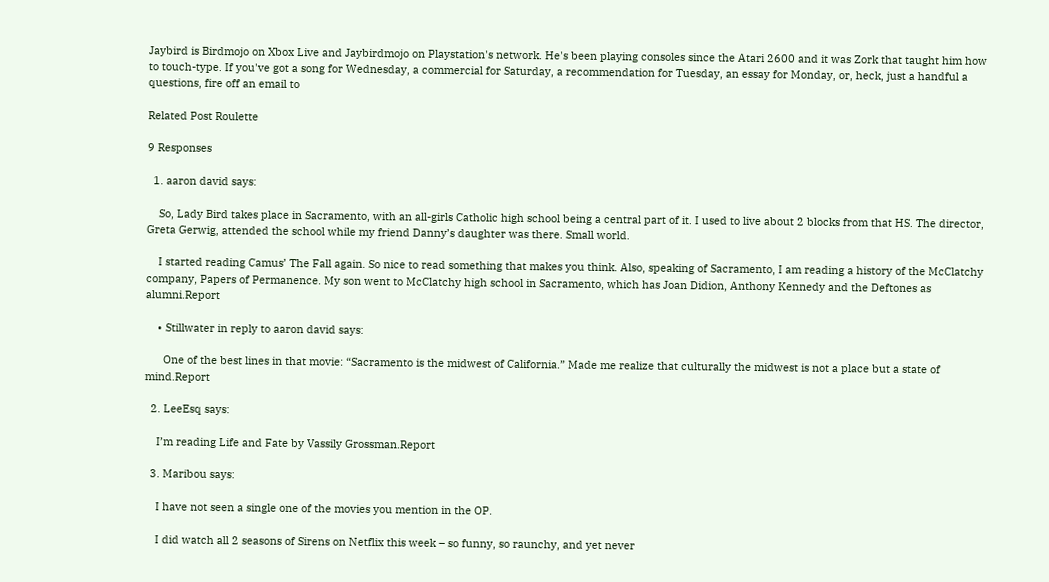Jaybird is Birdmojo on Xbox Live and Jaybirdmojo on Playstation's network. He's been playing consoles since the Atari 2600 and it was Zork that taught him how to touch-type. If you've got a song for Wednesday, a commercial for Saturday, a recommendation for Tuesday, an essay for Monday, or, heck, just a handful a questions, fire off an email to

Related Post Roulette

9 Responses

  1. aaron david says:

    So, Lady Bird takes place in Sacramento, with an all-girls Catholic high school being a central part of it. I used to live about 2 blocks from that HS. The director, Greta Gerwig, attended the school while my friend Danny’s daughter was there. Small world.

    I started reading Camus’ The Fall again. So nice to read something that makes you think. Also, speaking of Sacramento, I am reading a history of the McClatchy company, Papers of Permanence. My son went to McClatchy high school in Sacramento, which has Joan Didion, Anthony Kennedy and the Deftones as alumni.Report

    • Stillwater in reply to aaron david says:

      One of the best lines in that movie: “Sacramento is the midwest of California.” Made me realize that culturally the midwest is not a place but a state of mind.Report

  2. LeeEsq says:

    I’m reading Life and Fate by Vassily Grossman.Report

  3. Maribou says:

    I have not seen a single one of the movies you mention in the OP.

    I did watch all 2 seasons of Sirens on Netflix this week – so funny, so raunchy, and yet never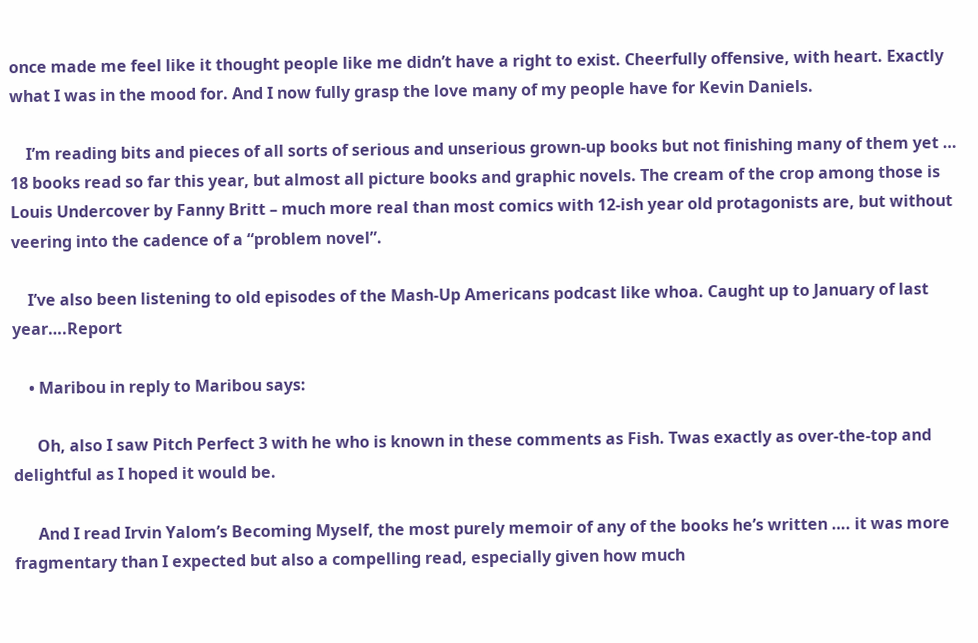once made me feel like it thought people like me didn’t have a right to exist. Cheerfully offensive, with heart. Exactly what I was in the mood for. And I now fully grasp the love many of my people have for Kevin Daniels.

    I’m reading bits and pieces of all sorts of serious and unserious grown-up books but not finishing many of them yet … 18 books read so far this year, but almost all picture books and graphic novels. The cream of the crop among those is Louis Undercover by Fanny Britt – much more real than most comics with 12-ish year old protagonists are, but without veering into the cadence of a “problem novel”.

    I’ve also been listening to old episodes of the Mash-Up Americans podcast like whoa. Caught up to January of last year….Report

    • Maribou in reply to Maribou says:

      Oh, also I saw Pitch Perfect 3 with he who is known in these comments as Fish. Twas exactly as over-the-top and delightful as I hoped it would be.

      And I read Irvin Yalom’s Becoming Myself, the most purely memoir of any of the books he’s written …. it was more fragmentary than I expected but also a compelling read, especially given how much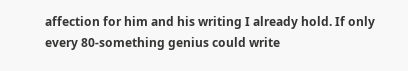affection for him and his writing I already hold. If only every 80-something genius could write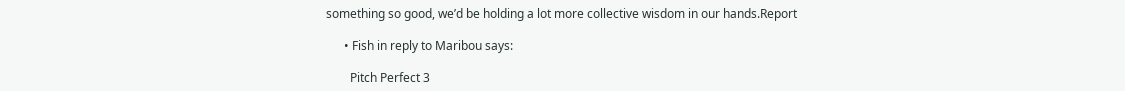something so good, we’d be holding a lot more collective wisdom in our hands.Report

      • Fish in reply to Maribou says:

        Pitch Perfect 3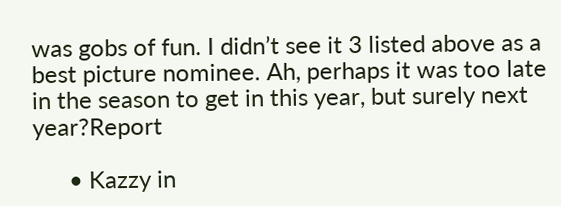was gobs of fun. I didn’t see it 3 listed above as a best picture nominee. Ah, perhaps it was too late in the season to get in this year, but surely next year?Report

      • Kazzy in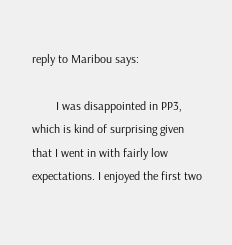reply to Maribou says:

        I was disappointed in PP3, which is kind of surprising given that I went in with fairly low expectations. I enjoyed the first two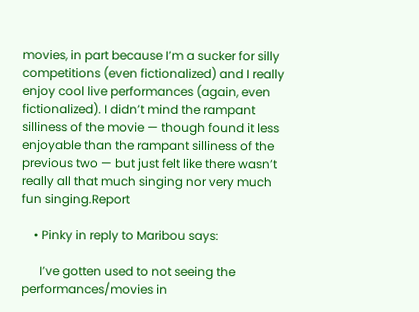movies, in part because I’m a sucker for silly competitions (even fictionalized) and I really enjoy cool live performances (again, even fictionalized). I didn’t mind the rampant silliness of the movie — though found it less enjoyable than the rampant silliness of the previous two — but just felt like there wasn’t really all that much singing nor very much fun singing.Report

    • Pinky in reply to Maribou says:

      I’ve gotten used to not seeing the performances/movies in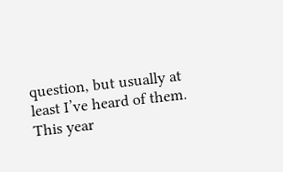question, but usually at least I’ve heard of them. This year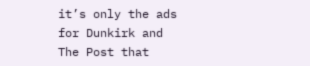it’s only the ads for Dunkirk and The Post that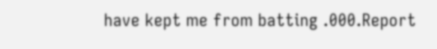have kept me from batting .000.Report